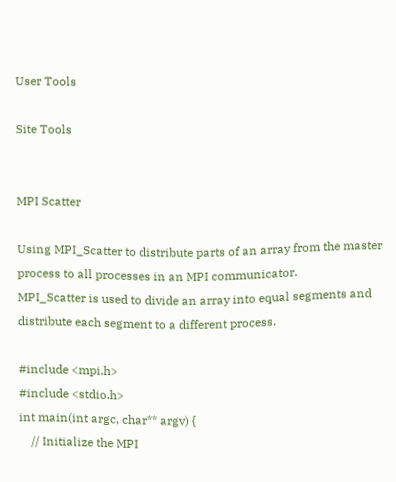User Tools

Site Tools


MPI Scatter

Using MPI_Scatter to distribute parts of an array from the master process to all processes in an MPI communicator.
MPI_Scatter is used to divide an array into equal segments and distribute each segment to a different process.

#include <mpi.h>
#include <stdio.h>
int main(int argc, char** argv) {
    // Initialize the MPI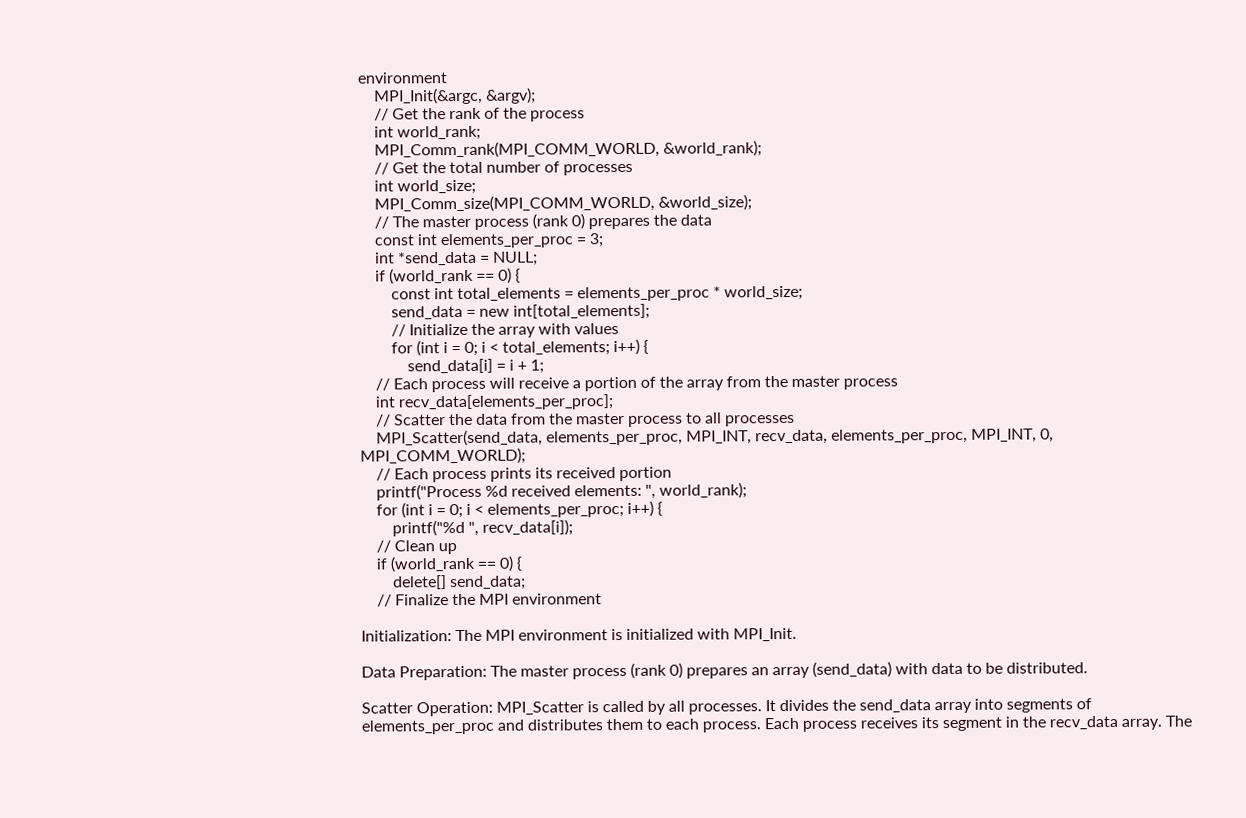environment
    MPI_Init(&argc, &argv);
    // Get the rank of the process
    int world_rank;
    MPI_Comm_rank(MPI_COMM_WORLD, &world_rank);
    // Get the total number of processes
    int world_size;
    MPI_Comm_size(MPI_COMM_WORLD, &world_size);
    // The master process (rank 0) prepares the data
    const int elements_per_proc = 3;
    int *send_data = NULL;
    if (world_rank == 0) {
        const int total_elements = elements_per_proc * world_size;
        send_data = new int[total_elements];
        // Initialize the array with values
        for (int i = 0; i < total_elements; i++) {
            send_data[i] = i + 1;
    // Each process will receive a portion of the array from the master process
    int recv_data[elements_per_proc];
    // Scatter the data from the master process to all processes
    MPI_Scatter(send_data, elements_per_proc, MPI_INT, recv_data, elements_per_proc, MPI_INT, 0, MPI_COMM_WORLD);
    // Each process prints its received portion
    printf("Process %d received elements: ", world_rank);
    for (int i = 0; i < elements_per_proc; i++) {
        printf("%d ", recv_data[i]);
    // Clean up
    if (world_rank == 0) {
        delete[] send_data;
    // Finalize the MPI environment

Initialization: The MPI environment is initialized with MPI_Init.

Data Preparation: The master process (rank 0) prepares an array (send_data) with data to be distributed.

Scatter Operation: MPI_Scatter is called by all processes. It divides the send_data array into segments of elements_per_proc and distributes them to each process. Each process receives its segment in the recv_data array. The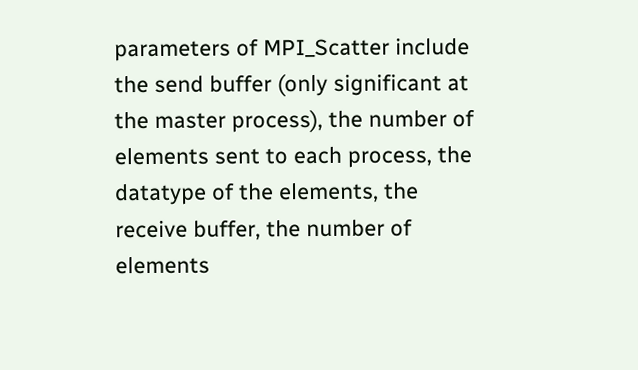parameters of MPI_Scatter include the send buffer (only significant at the master process), the number of elements sent to each process, the datatype of the elements, the receive buffer, the number of elements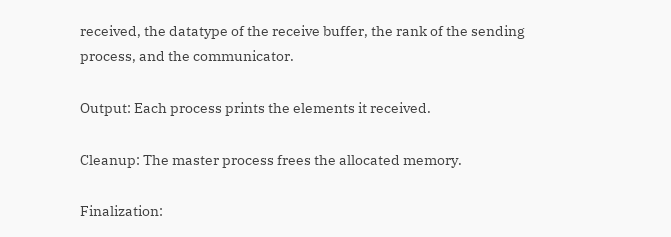received, the datatype of the receive buffer, the rank of the sending process, and the communicator.

Output: Each process prints the elements it received.

Cleanup: The master process frees the allocated memory.

Finalization: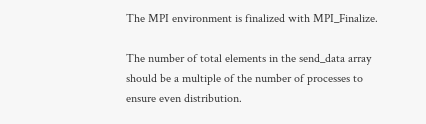The MPI environment is finalized with MPI_Finalize.

The number of total elements in the send_data array should be a multiple of the number of processes to ensure even distribution.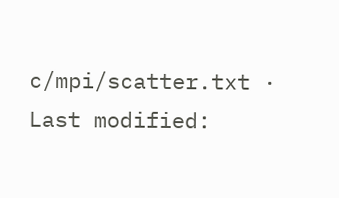c/mpi/scatter.txt · Last modified: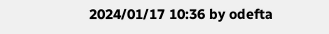2024/01/17 10:36 by odefta